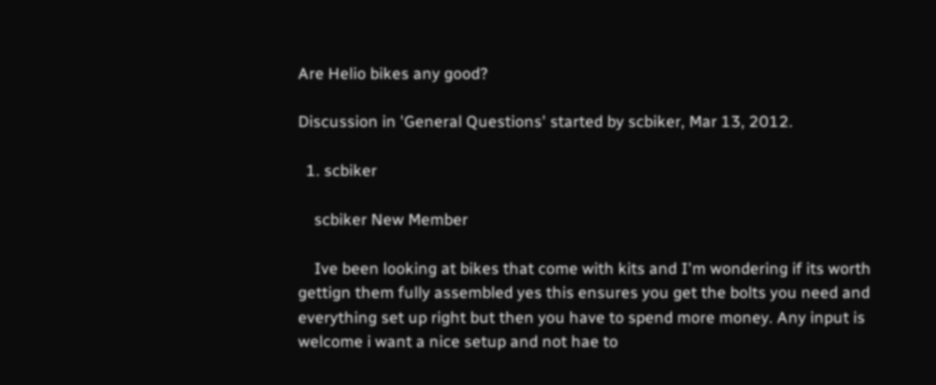Are Helio bikes any good?

Discussion in 'General Questions' started by scbiker, Mar 13, 2012.

  1. scbiker

    scbiker New Member

    Ive been looking at bikes that come with kits and I'm wondering if its worth gettign them fully assembled yes this ensures you get the bolts you need and everything set up right but then you have to spend more money. Any input is welcome i want a nice setup and not hae to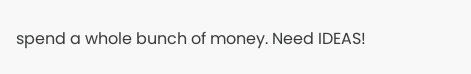spend a whole bunch of money. Need IDEAS!